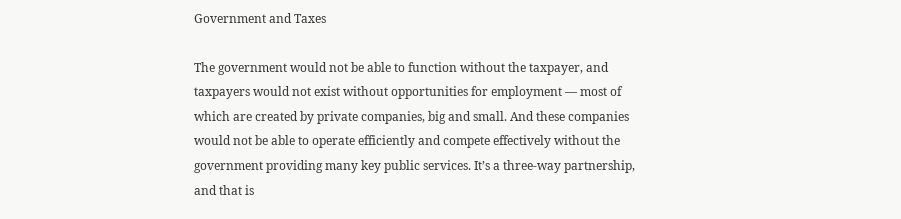Government and Taxes

The government would not be able to function without the taxpayer, and taxpayers would not exist without opportunities for employment — most of which are created by private companies, big and small. And these companies would not be able to operate efficiently and compete effectively without the government providing many key public services. It’s a three-way partnership, and that is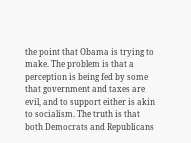the point that Obama is trying to make. The problem is that a perception is being fed by some that government and taxes are evil, and to support either is akin to socialism. The truth is that both Democrats and Republicans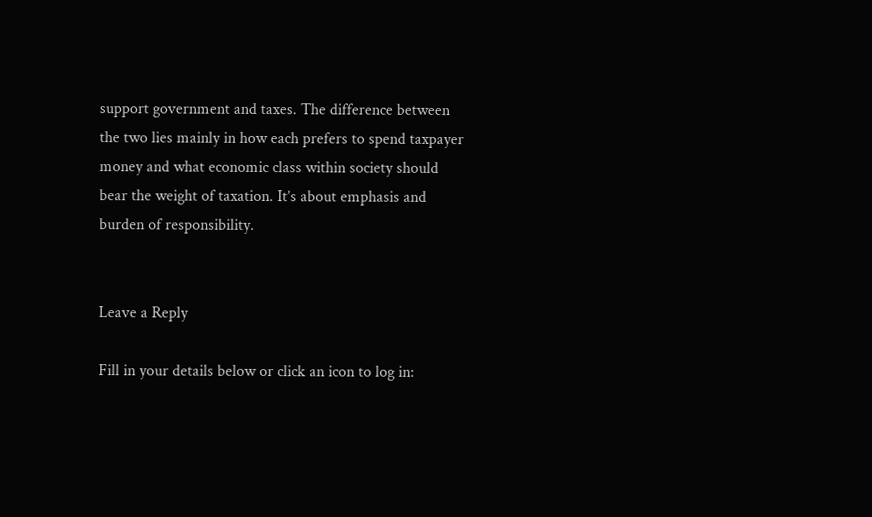support government and taxes. The difference between the two lies mainly in how each prefers to spend taxpayer money and what economic class within society should bear the weight of taxation. It’s about emphasis and burden of responsibility.


Leave a Reply

Fill in your details below or click an icon to log in: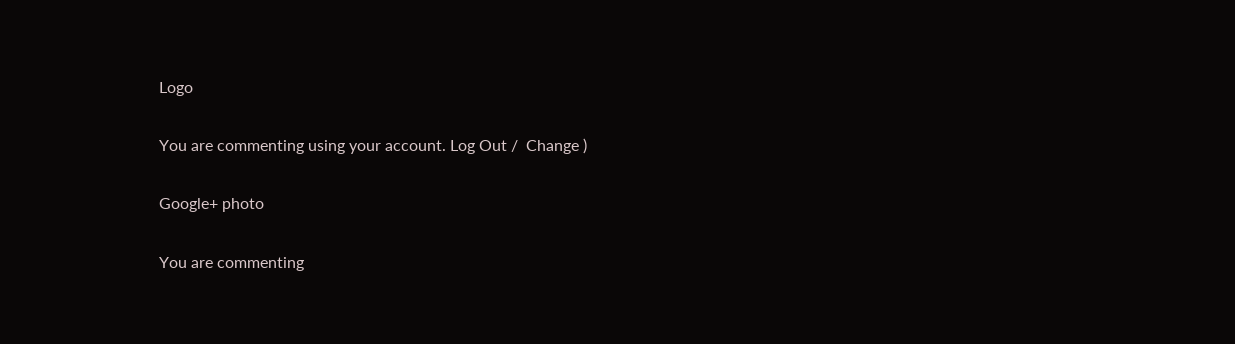Logo

You are commenting using your account. Log Out /  Change )

Google+ photo

You are commenting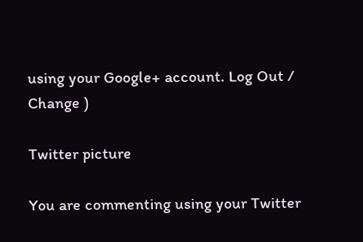using your Google+ account. Log Out /  Change )

Twitter picture

You are commenting using your Twitter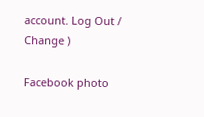account. Log Out /  Change )

Facebook photo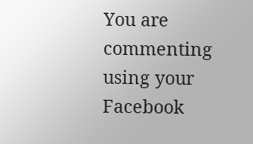You are commenting using your Facebook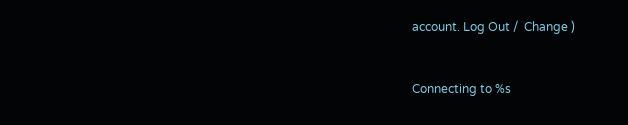account. Log Out /  Change )


Connecting to %s